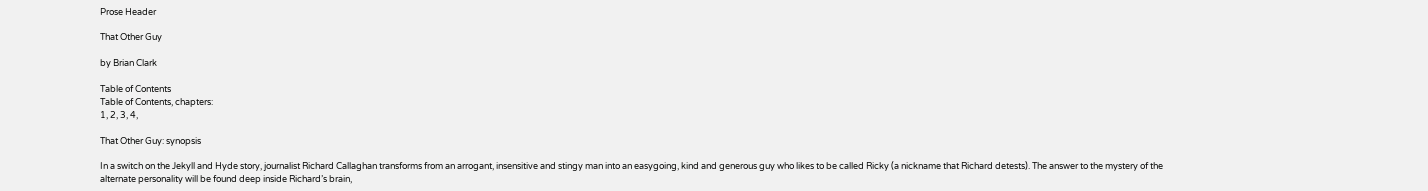Prose Header

That Other Guy

by Brian Clark

Table of Contents
Table of Contents, chapters:
1, 2, 3, 4,

That Other Guy: synopsis

In a switch on the Jekyll and Hyde story, journalist Richard Callaghan transforms from an arrogant, insensitive and stingy man into an easygoing, kind and generous guy who likes to be called Ricky (a nickname that Richard detests). The answer to the mystery of the alternate personality will be found deep inside Richard’s brain,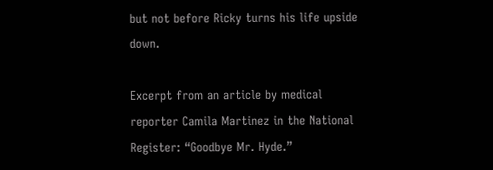but not before Ricky turns his life upside down.

Excerpt from an article by medical reporter Camila Martinez in the National Register: “Goodbye Mr. Hyde.”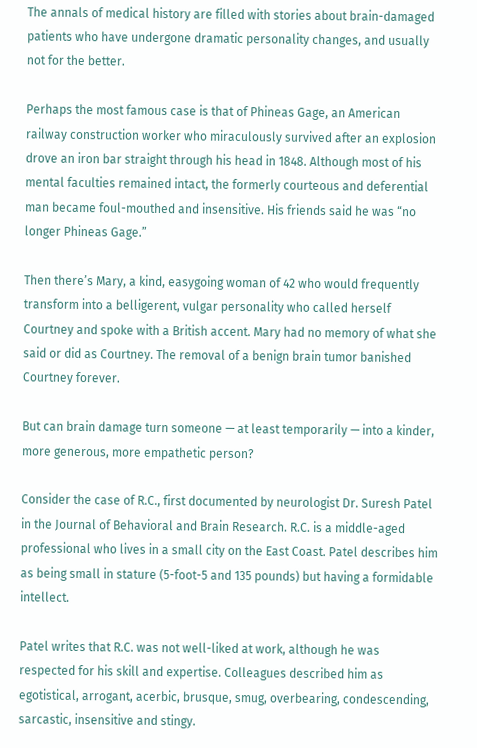The annals of medical history are filled with stories about brain-damaged patients who have undergone dramatic personality changes, and usually not for the better.

Perhaps the most famous case is that of Phineas Gage, an American railway construction worker who miraculously survived after an explosion drove an iron bar straight through his head in 1848. Although most of his mental faculties remained intact, the formerly courteous and deferential man became foul-mouthed and insensitive. His friends said he was “no longer Phineas Gage.”

Then there’s Mary, a kind, easygoing woman of 42 who would frequently transform into a belligerent, vulgar personality who called herself Courtney and spoke with a British accent. Mary had no memory of what she said or did as Courtney. The removal of a benign brain tumor banished Courtney forever.

But can brain damage turn someone — at least temporarily — into a kinder, more generous, more empathetic person?

Consider the case of R.C., first documented by neurologist Dr. Suresh Patel in the Journal of Behavioral and Brain Research. R.C. is a middle-aged professional who lives in a small city on the East Coast. Patel describes him as being small in stature (5-foot-5 and 135 pounds) but having a formidable intellect.

Patel writes that R.C. was not well-liked at work, although he was respected for his skill and expertise. Colleagues described him as egotistical, arrogant, acerbic, brusque, smug, overbearing, condescending, sarcastic, insensitive and stingy.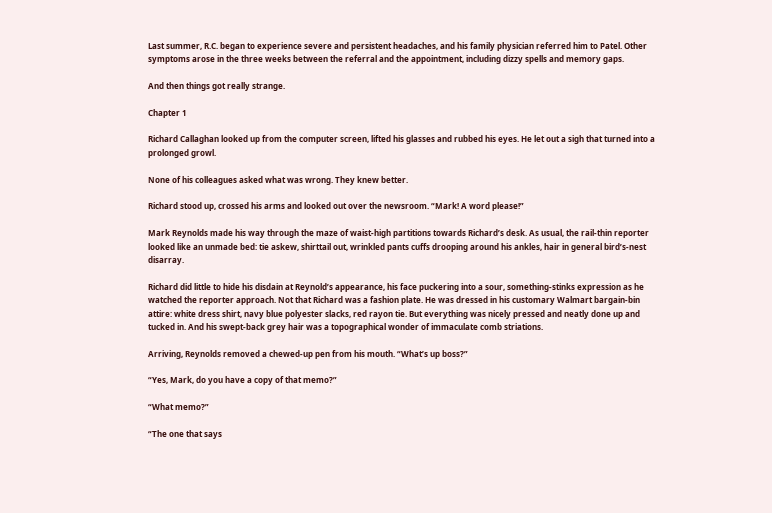Last summer, R.C. began to experience severe and persistent headaches, and his family physician referred him to Patel. Other symptoms arose in the three weeks between the referral and the appointment, including dizzy spells and memory gaps.

And then things got really strange.

Chapter 1

Richard Callaghan looked up from the computer screen, lifted his glasses and rubbed his eyes. He let out a sigh that turned into a prolonged growl.

None of his colleagues asked what was wrong. They knew better.

Richard stood up, crossed his arms and looked out over the newsroom. “Mark! A word please!”

Mark Reynolds made his way through the maze of waist-high partitions towards Richard’s desk. As usual, the rail-thin reporter looked like an unmade bed: tie askew, shirttail out, wrinkled pants cuffs drooping around his ankles, hair in general bird’s-nest disarray.

Richard did little to hide his disdain at Reynold’s appearance, his face puckering into a sour, something-stinks expression as he watched the reporter approach. Not that Richard was a fashion plate. He was dressed in his customary Walmart bargain-bin attire: white dress shirt, navy blue polyester slacks, red rayon tie. But everything was nicely pressed and neatly done up and tucked in. And his swept-back grey hair was a topographical wonder of immaculate comb striations.

Arriving, Reynolds removed a chewed-up pen from his mouth. “What’s up boss?”

“Yes, Mark, do you have a copy of that memo?”

“What memo?”

“The one that says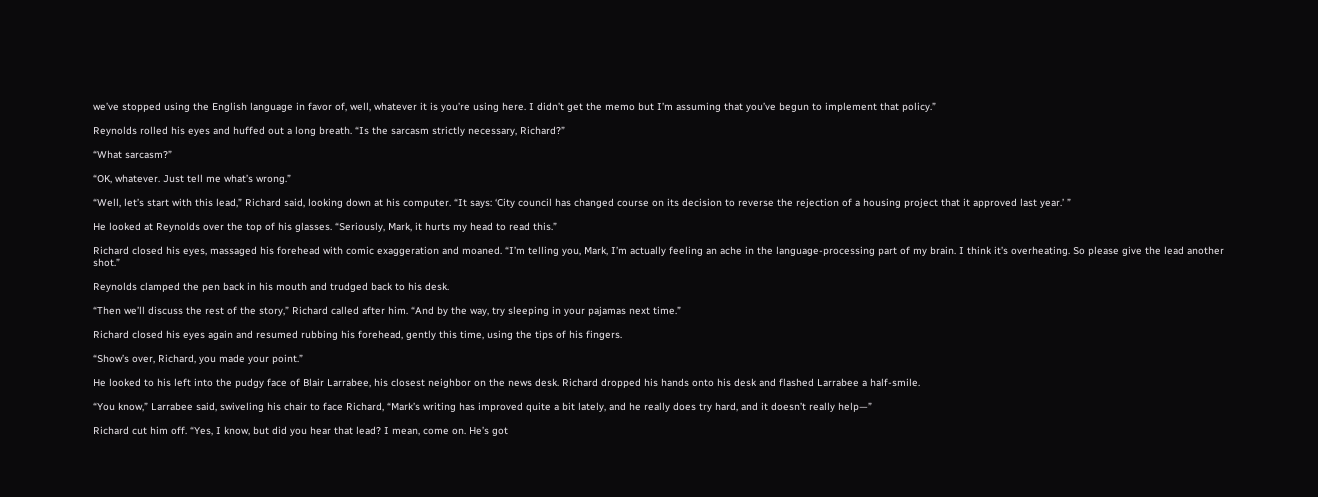we’ve stopped using the English language in favor of, well, whatever it is you’re using here. I didn’t get the memo but I’m assuming that you’ve begun to implement that policy.”

Reynolds rolled his eyes and huffed out a long breath. “Is the sarcasm strictly necessary, Richard?”

“What sarcasm?”

“OK, whatever. Just tell me what’s wrong.”

“Well, let’s start with this lead,” Richard said, looking down at his computer. “It says: ‘City council has changed course on its decision to reverse the rejection of a housing project that it approved last year.’ ”

He looked at Reynolds over the top of his glasses. “Seriously, Mark, it hurts my head to read this.”

Richard closed his eyes, massaged his forehead with comic exaggeration and moaned. “I’m telling you, Mark, I’m actually feeling an ache in the language-processing part of my brain. I think it’s overheating. So please give the lead another shot.”

Reynolds clamped the pen back in his mouth and trudged back to his desk.

“Then we’ll discuss the rest of the story,” Richard called after him. “And by the way, try sleeping in your pajamas next time.”

Richard closed his eyes again and resumed rubbing his forehead, gently this time, using the tips of his fingers.

“Show’s over, Richard, you made your point.”

He looked to his left into the pudgy face of Blair Larrabee, his closest neighbor on the news desk. Richard dropped his hands onto his desk and flashed Larrabee a half-smile.

“You know,” Larrabee said, swiveling his chair to face Richard, “Mark’s writing has improved quite a bit lately, and he really does try hard, and it doesn’t really help—”

Richard cut him off. “Yes, I know, but did you hear that lead? I mean, come on. He’s got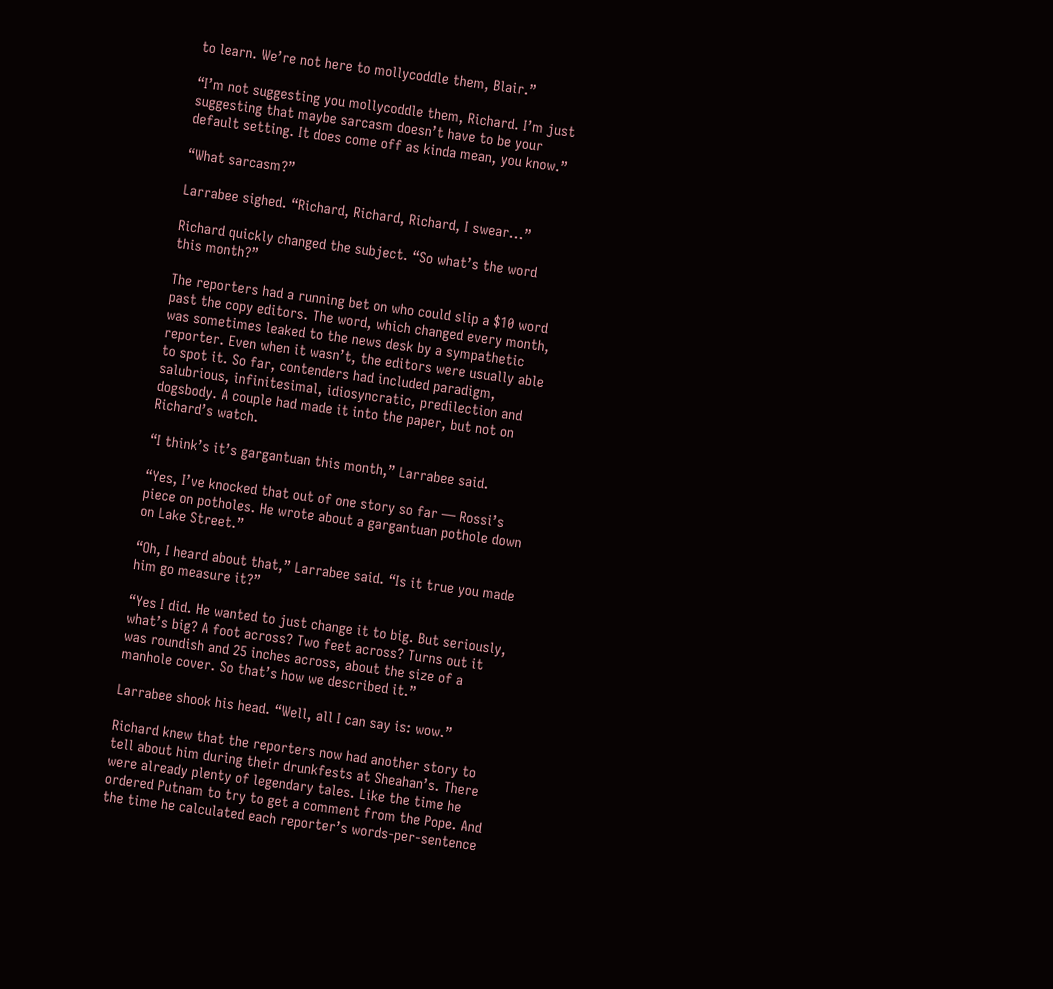to learn. We’re not here to mollycoddle them, Blair.”

“I’m not suggesting you mollycoddle them, Richard. I’m just suggesting that maybe sarcasm doesn’t have to be your default setting. It does come off as kinda mean, you know.”

“What sarcasm?”

Larrabee sighed. “Richard, Richard, Richard, I swear...”

Richard quickly changed the subject. “So what’s the word this month?”

The reporters had a running bet on who could slip a $10 word past the copy editors. The word, which changed every month, was sometimes leaked to the news desk by a sympathetic reporter. Even when it wasn’t, the editors were usually able to spot it. So far, contenders had included paradigm, salubrious, infinitesimal, idiosyncratic, predilection and dogsbody. A couple had made it into the paper, but not on Richard’s watch.

“I think’s it’s gargantuan this month,” Larrabee said.

“Yes, I’ve knocked that out of one story so far — Rossi’s piece on potholes. He wrote about a gargantuan pothole down on Lake Street.”

“Oh, I heard about that,” Larrabee said. “Is it true you made him go measure it?”

“Yes I did. He wanted to just change it to big. But seriously, what’s big? A foot across? Two feet across? Turns out it was roundish and 25 inches across, about the size of a manhole cover. So that’s how we described it.”

Larrabee shook his head. “Well, all I can say is: wow.”

Richard knew that the reporters now had another story to tell about him during their drunkfests at Sheahan’s. There were already plenty of legendary tales. Like the time he ordered Putnam to try to get a comment from the Pope. And the time he calculated each reporter’s words-per-sentence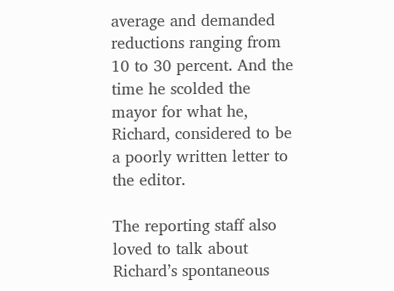average and demanded reductions ranging from 10 to 30 percent. And the time he scolded the mayor for what he, Richard, considered to be a poorly written letter to the editor.

The reporting staff also loved to talk about Richard’s spontaneous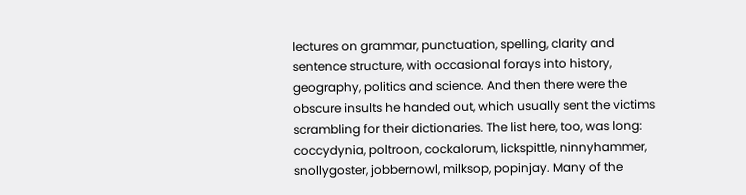lectures on grammar, punctuation, spelling, clarity and sentence structure, with occasional forays into history, geography, politics and science. And then there were the obscure insults he handed out, which usually sent the victims scrambling for their dictionaries. The list here, too, was long: coccydynia, poltroon, cockalorum, lickspittle, ninnyhammer, snollygoster, jobbernowl, milksop, popinjay. Many of the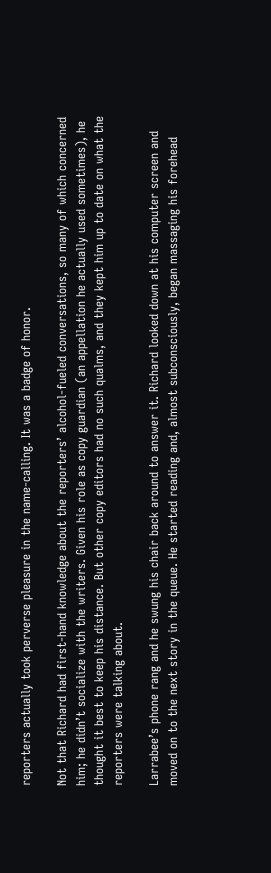reporters actually took perverse pleasure in the name-calling. It was a badge of honor.

Not that Richard had first-hand knowledge about the reporters’ alcohol-fueled conversations, so many of which concerned him; he didn’t socialize with the writers. Given his role as copy guardian (an appellation he actually used sometimes), he thought it best to keep his distance. But other copy editors had no such qualms, and they kept him up to date on what the reporters were talking about.

Larrabee’s phone rang and he swung his chair back around to answer it. Richard looked down at his computer screen and moved on to the next story in the queue. He started reading and, almost subconsciously, began massaging his forehead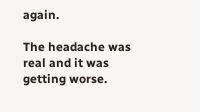again.

The headache was real and it was getting worse.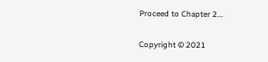Proceed to Chapter 2...

Copyright © 2021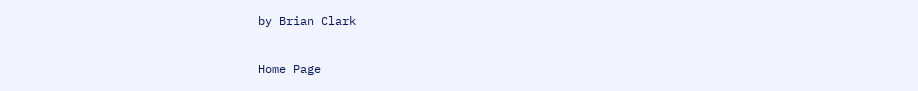by Brian Clark

Home Page